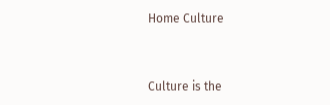Home Culture


Culture is the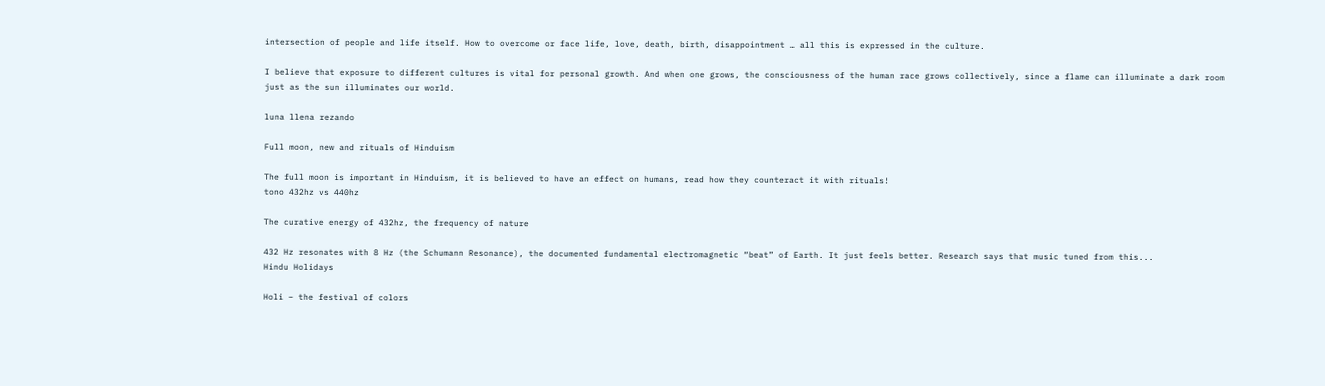intersection of people and life itself. How to overcome or face life, love, death, birth, disappointment … all this is expressed in the culture.

I believe that exposure to different cultures is vital for personal growth. And when one grows, the consciousness of the human race grows collectively, since a flame can illuminate a dark room just as the sun illuminates our world.

luna llena rezando

Full moon, new and rituals of Hinduism

The full moon is important in Hinduism, it is believed to have an effect on humans, read how they counteract it with rituals!
tono 432hz vs 440hz

The curative energy of 432hz, the frequency of nature

432 Hz resonates with 8 Hz (the Schumann Resonance), the documented fundamental electromagnetic “beat” of Earth. It just feels better. Research says that music tuned from this...
Hindu Holidays

Holi – the festival of colors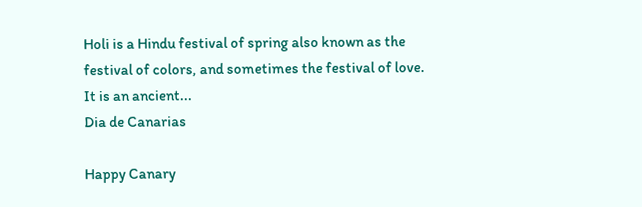Holi is a Hindu festival of spring also known as the festival of colors, and sometimes the festival of love. It is an ancient...
Dia de Canarias

Happy Canary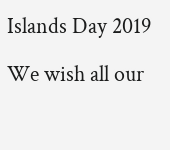Islands Day 2019

We wish all our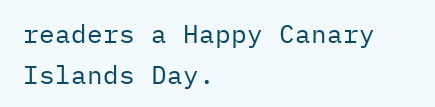readers a Happy Canary Islands Day.